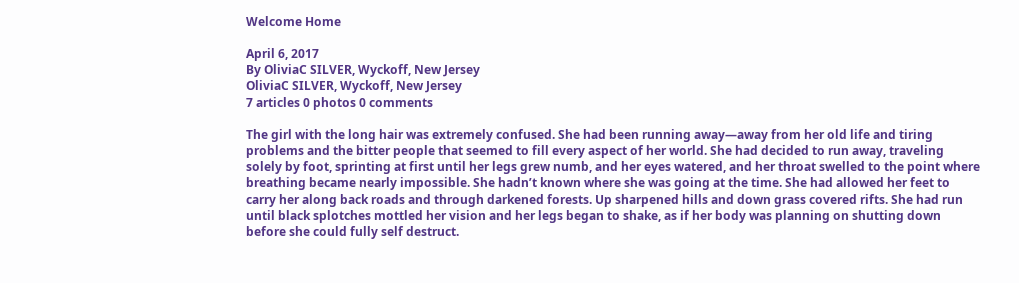Welcome Home

April 6, 2017
By OliviaC SILVER, Wyckoff, New Jersey
OliviaC SILVER, Wyckoff, New Jersey
7 articles 0 photos 0 comments

The girl with the long hair was extremely confused. She had been running away—away from her old life and tiring problems and the bitter people that seemed to fill every aspect of her world. She had decided to run away, traveling solely by foot, sprinting at first until her legs grew numb, and her eyes watered, and her throat swelled to the point where breathing became nearly impossible. She hadn’t known where she was going at the time. She had allowed her feet to carry her along back roads and through darkened forests. Up sharpened hills and down grass covered rifts. She had run until black splotches mottled her vision and her legs began to shake, as if her body was planning on shutting down before she could fully self destruct.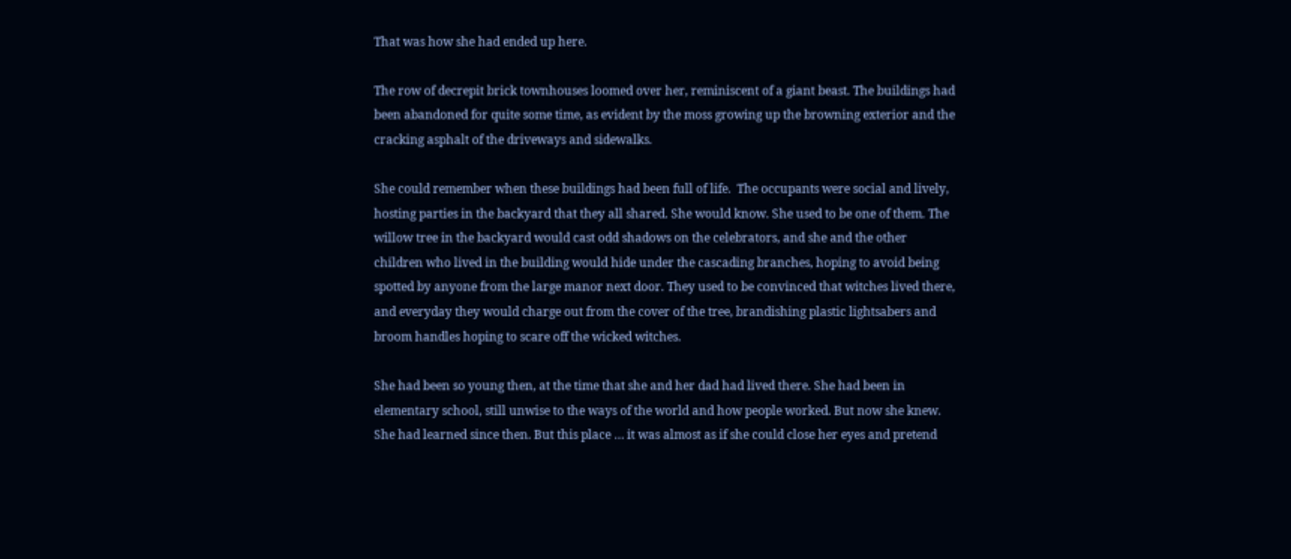That was how she had ended up here.

The row of decrepit brick townhouses loomed over her, reminiscent of a giant beast. The buildings had been abandoned for quite some time, as evident by the moss growing up the browning exterior and the cracking asphalt of the driveways and sidewalks.

She could remember when these buildings had been full of life.  The occupants were social and lively, hosting parties in the backyard that they all shared. She would know. She used to be one of them. The willow tree in the backyard would cast odd shadows on the celebrators, and she and the other children who lived in the building would hide under the cascading branches, hoping to avoid being spotted by anyone from the large manor next door. They used to be convinced that witches lived there, and everyday they would charge out from the cover of the tree, brandishing plastic lightsabers and broom handles hoping to scare off the wicked witches.

She had been so young then, at the time that she and her dad had lived there. She had been in elementary school, still unwise to the ways of the world and how people worked. But now she knew. She had learned since then. But this place … it was almost as if she could close her eyes and pretend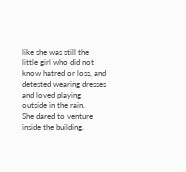like she was still the little girl who did not know hatred or loss, and detested wearing dresses and loved playing outside in the rain.
She dared to venture inside the building.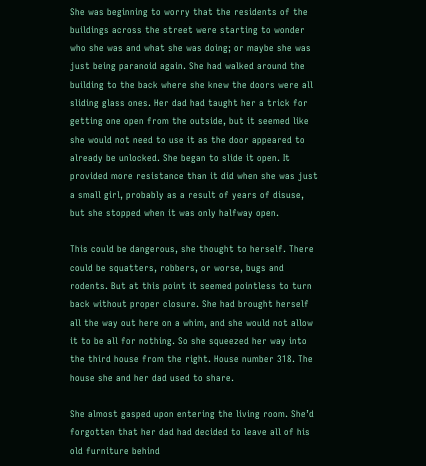She was beginning to worry that the residents of the buildings across the street were starting to wonder who she was and what she was doing; or maybe she was just being paranoid again. She had walked around the building to the back where she knew the doors were all sliding glass ones. Her dad had taught her a trick for getting one open from the outside, but it seemed like she would not need to use it as the door appeared to already be unlocked. She began to slide it open. It provided more resistance than it did when she was just a small girl, probably as a result of years of disuse, but she stopped when it was only halfway open.

This could be dangerous, she thought to herself. There could be squatters, robbers, or worse, bugs and rodents. But at this point it seemed pointless to turn back without proper closure. She had brought herself all the way out here on a whim, and she would not allow it to be all for nothing. So she squeezed her way into the third house from the right. House number 318. The house she and her dad used to share.

She almost gasped upon entering the living room. She’d forgotten that her dad had decided to leave all of his old furniture behind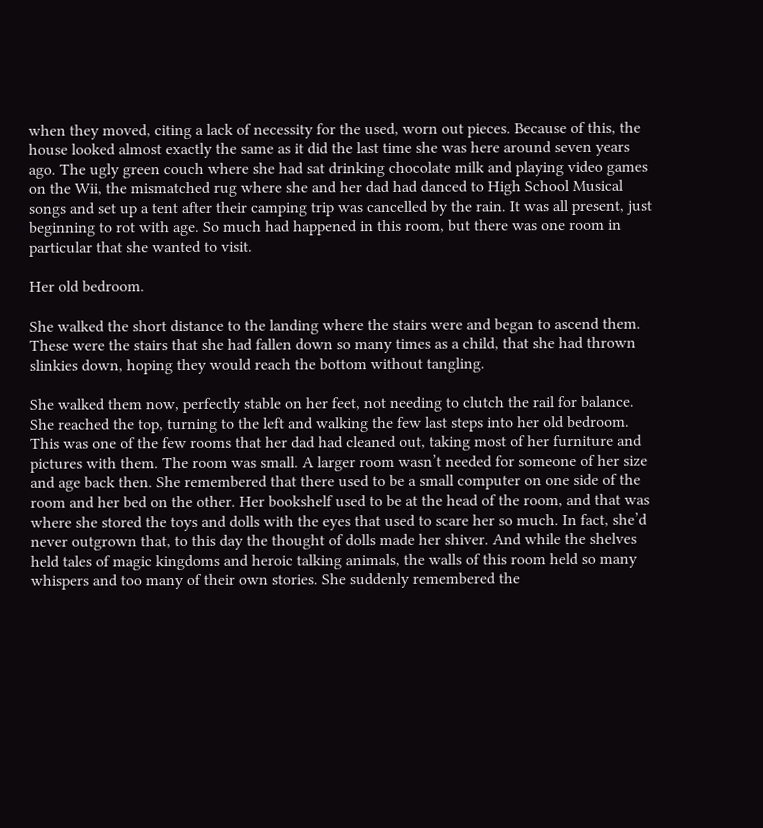when they moved, citing a lack of necessity for the used, worn out pieces. Because of this, the house looked almost exactly the same as it did the last time she was here around seven years ago. The ugly green couch where she had sat drinking chocolate milk and playing video games on the Wii, the mismatched rug where she and her dad had danced to High School Musical songs and set up a tent after their camping trip was cancelled by the rain. It was all present, just beginning to rot with age. So much had happened in this room, but there was one room in particular that she wanted to visit.

Her old bedroom.

She walked the short distance to the landing where the stairs were and began to ascend them. These were the stairs that she had fallen down so many times as a child, that she had thrown slinkies down, hoping they would reach the bottom without tangling.

She walked them now, perfectly stable on her feet, not needing to clutch the rail for balance. She reached the top, turning to the left and walking the few last steps into her old bedroom. This was one of the few rooms that her dad had cleaned out, taking most of her furniture and pictures with them. The room was small. A larger room wasn’t needed for someone of her size and age back then. She remembered that there used to be a small computer on one side of the room and her bed on the other. Her bookshelf used to be at the head of the room, and that was where she stored the toys and dolls with the eyes that used to scare her so much. In fact, she’d never outgrown that, to this day the thought of dolls made her shiver. And while the shelves held tales of magic kingdoms and heroic talking animals, the walls of this room held so many whispers and too many of their own stories. She suddenly remembered the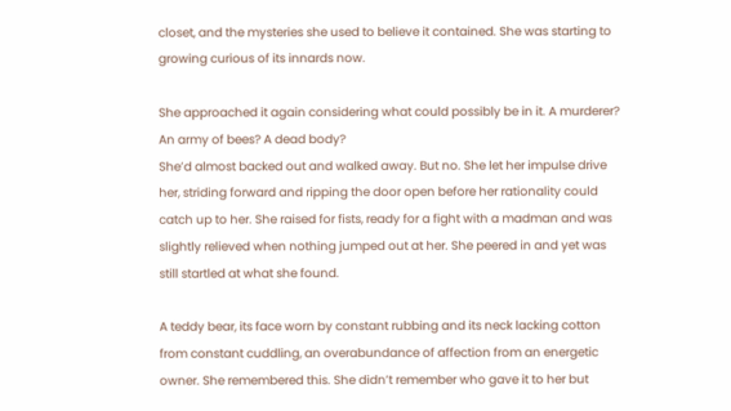closet, and the mysteries she used to believe it contained. She was starting to growing curious of its innards now.

She approached it again considering what could possibly be in it. A murderer? An army of bees? A dead body?
She’d almost backed out and walked away. But no. She let her impulse drive her, striding forward and ripping the door open before her rationality could catch up to her. She raised for fists, ready for a fight with a madman and was slightly relieved when nothing jumped out at her. She peered in and yet was still startled at what she found.

A teddy bear, its face worn by constant rubbing and its neck lacking cotton from constant cuddling, an overabundance of affection from an energetic owner. She remembered this. She didn’t remember who gave it to her but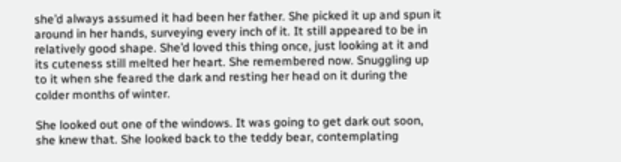she’d always assumed it had been her father. She picked it up and spun it around in her hands, surveying every inch of it. It still appeared to be in relatively good shape. She’d loved this thing once, just looking at it and its cuteness still melted her heart. She remembered now. Snuggling up to it when she feared the dark and resting her head on it during the colder months of winter.

She looked out one of the windows. It was going to get dark out soon, she knew that. She looked back to the teddy bear, contemplating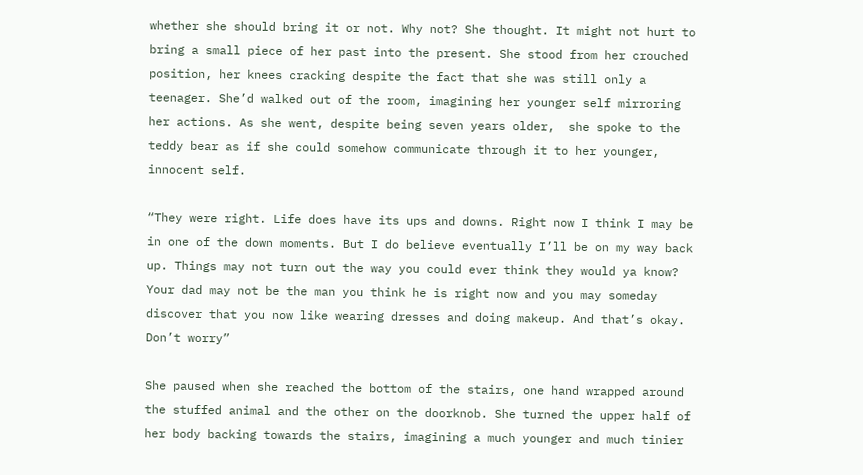whether she should bring it or not. Why not? She thought. It might not hurt to bring a small piece of her past into the present. She stood from her crouched position, her knees cracking despite the fact that she was still only a teenager. She’d walked out of the room, imagining her younger self mirroring her actions. As she went, despite being seven years older,  she spoke to the teddy bear as if she could somehow communicate through it to her younger, innocent self.

“They were right. Life does have its ups and downs. Right now I think I may be in one of the down moments. But I do believe eventually I’ll be on my way back up. Things may not turn out the way you could ever think they would ya know? Your dad may not be the man you think he is right now and you may someday discover that you now like wearing dresses and doing makeup. And that’s okay. Don’t worry”

She paused when she reached the bottom of the stairs, one hand wrapped around the stuffed animal and the other on the doorknob. She turned the upper half of her body backing towards the stairs, imagining a much younger and much tinier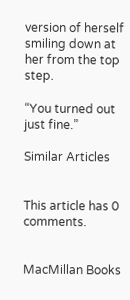version of herself smiling down at her from the top step.

“You turned out just fine.”

Similar Articles


This article has 0 comments.


MacMillan Books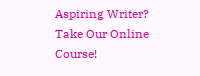Aspiring Writer? Take Our Online Course!